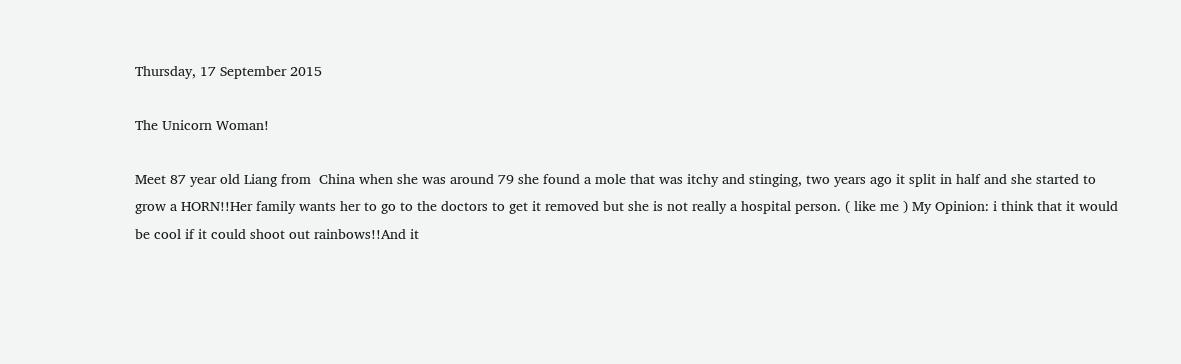Thursday, 17 September 2015

The Unicorn Woman!

Meet 87 year old Liang from  China when she was around 79 she found a mole that was itchy and stinging, two years ago it split in half and she started to grow a HORN!!Her family wants her to go to the doctors to get it removed but she is not really a hospital person. ( like me ) My Opinion: i think that it would be cool if it could shoot out rainbows!!And it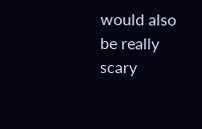would also be really scary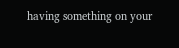having something on your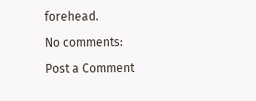forehead.

No comments:

Post a Comment